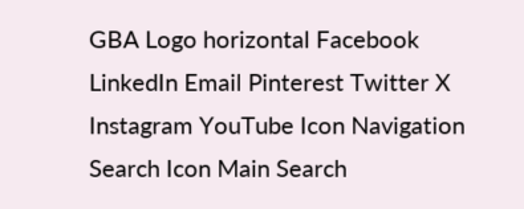GBA Logo horizontal Facebook LinkedIn Email Pinterest Twitter X Instagram YouTube Icon Navigation Search Icon Main Search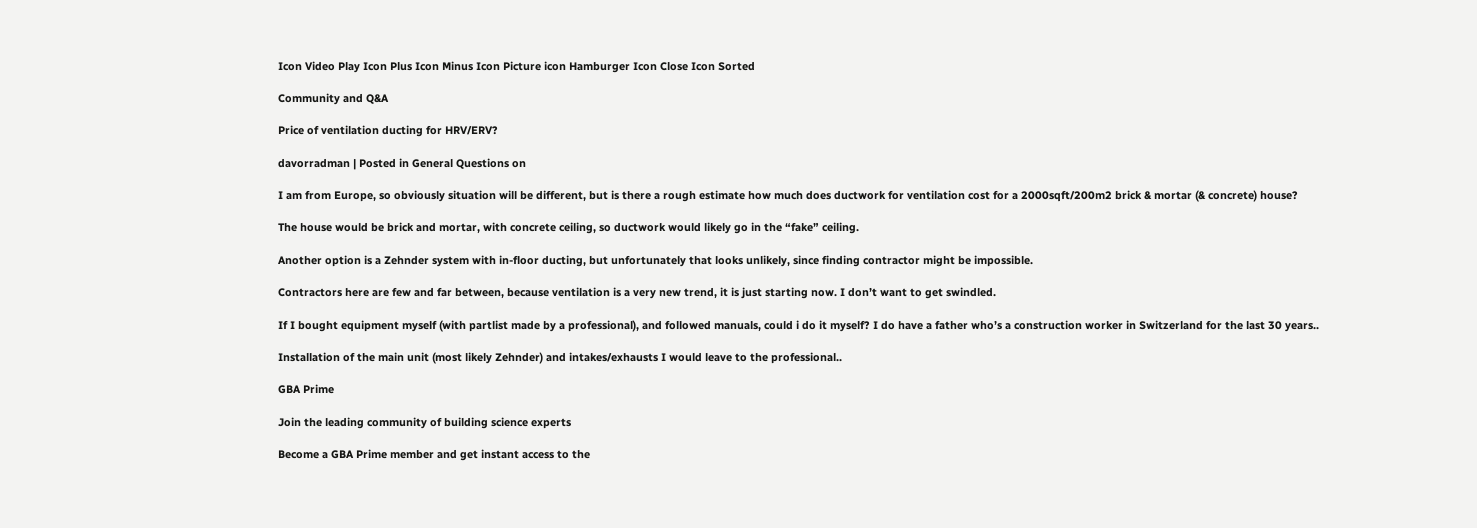Icon Video Play Icon Plus Icon Minus Icon Picture icon Hamburger Icon Close Icon Sorted

Community and Q&A

Price of ventilation ducting for HRV/ERV?

davorradman | Posted in General Questions on

I am from Europe, so obviously situation will be different, but is there a rough estimate how much does ductwork for ventilation cost for a 2000sqft/200m2 brick & mortar (& concrete) house?

The house would be brick and mortar, with concrete ceiling, so ductwork would likely go in the “fake” ceiling.

Another option is a Zehnder system with in-floor ducting, but unfortunately that looks unlikely, since finding contractor might be impossible.

Contractors here are few and far between, because ventilation is a very new trend, it is just starting now. I don’t want to get swindled.

If I bought equipment myself (with partlist made by a professional), and followed manuals, could i do it myself? I do have a father who’s a construction worker in Switzerland for the last 30 years..

Installation of the main unit (most likely Zehnder) and intakes/exhausts I would leave to the professional..

GBA Prime

Join the leading community of building science experts

Become a GBA Prime member and get instant access to the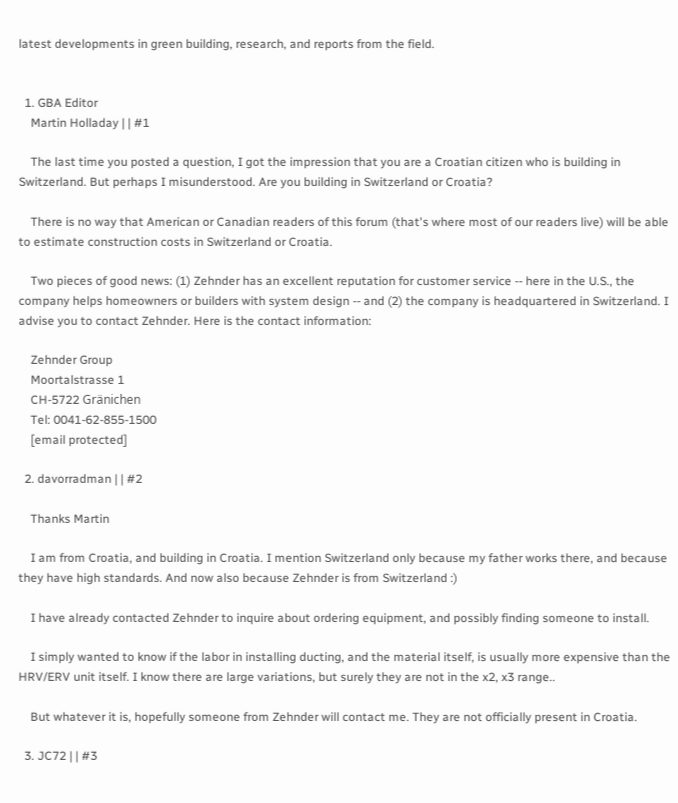latest developments in green building, research, and reports from the field.


  1. GBA Editor
    Martin Holladay | | #1

    The last time you posted a question, I got the impression that you are a Croatian citizen who is building in Switzerland. But perhaps I misunderstood. Are you building in Switzerland or Croatia?

    There is no way that American or Canadian readers of this forum (that's where most of our readers live) will be able to estimate construction costs in Switzerland or Croatia.

    Two pieces of good news: (1) Zehnder has an excellent reputation for customer service -- here in the U.S., the company helps homeowners or builders with system design -- and (2) the company is headquartered in Switzerland. I advise you to contact Zehnder. Here is the contact information:

    Zehnder Group
    Moortalstrasse 1
    CH-5722 Gränichen
    Tel: 0041-62-855-1500
    [email protected]

  2. davorradman | | #2

    Thanks Martin

    I am from Croatia, and building in Croatia. I mention Switzerland only because my father works there, and because they have high standards. And now also because Zehnder is from Switzerland :)

    I have already contacted Zehnder to inquire about ordering equipment, and possibly finding someone to install.

    I simply wanted to know if the labor in installing ducting, and the material itself, is usually more expensive than the HRV/ERV unit itself. I know there are large variations, but surely they are not in the x2, x3 range..

    But whatever it is, hopefully someone from Zehnder will contact me. They are not officially present in Croatia.

  3. JC72 | | #3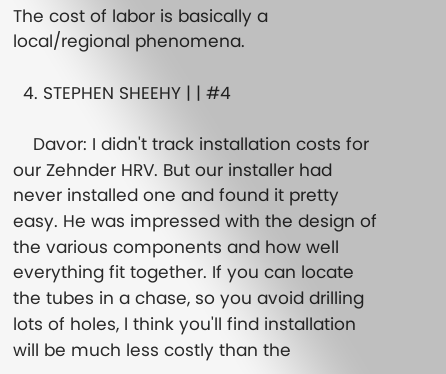The cost of labor is basically a local/regional phenomena.

  4. STEPHEN SHEEHY | | #4

    Davor: I didn't track installation costs for our Zehnder HRV. But our installer had never installed one and found it pretty easy. He was impressed with the design of the various components and how well everything fit together. If you can locate the tubes in a chase, so you avoid drilling lots of holes, l think you'll find installation will be much less costly than the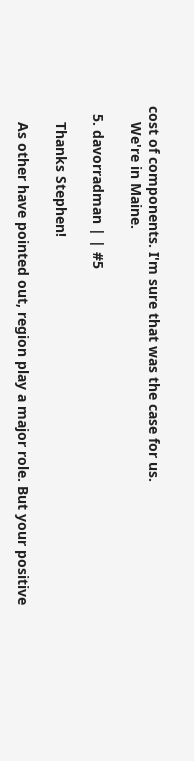cost of components. I'm sure that was the case for us.
    We're in Maine.

  5. davorradman | | #5

    Thanks Stephen!

    As other have pointed out, region play a major role. But your positive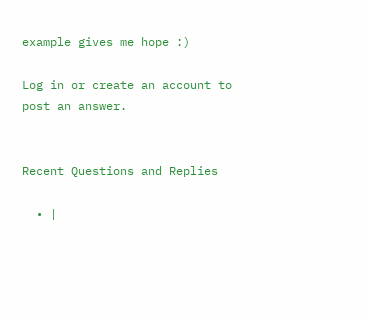example gives me hope :)

Log in or create an account to post an answer.


Recent Questions and Replies

  • |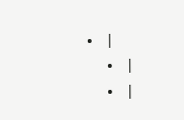• |
  • |
  • |